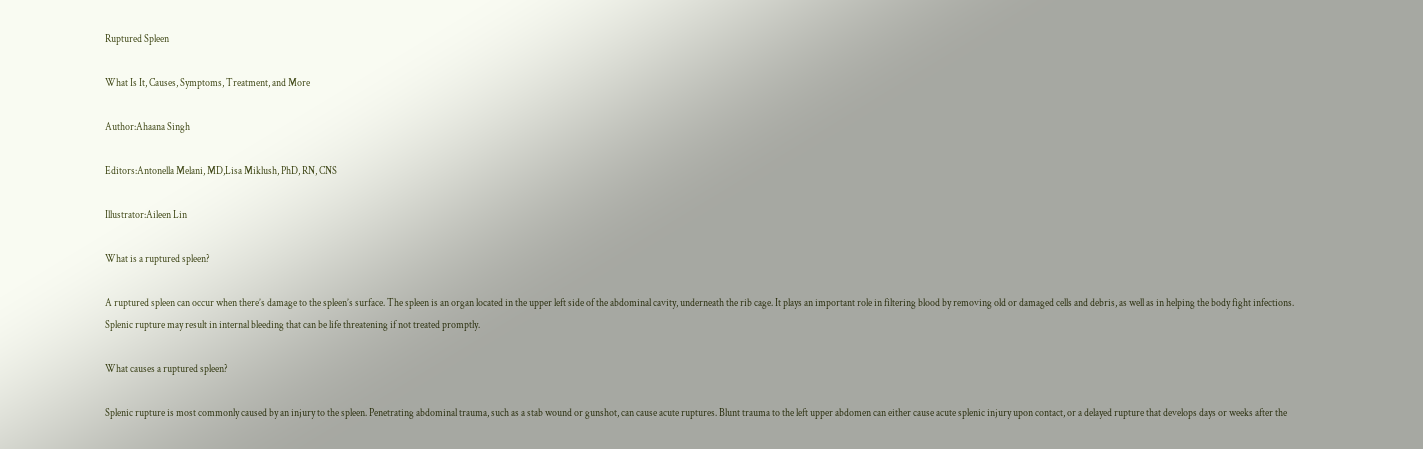Ruptured Spleen

What Is It, Causes, Symptoms, Treatment, and More

Author:Ahaana Singh

Editors:Antonella Melani, MD,Lisa Miklush, PhD, RN, CNS

Illustrator:Aileen Lin

What is a ruptured spleen?

A ruptured spleen can occur when there’s damage to the spleen’s surface. The spleen is an organ located in the upper left side of the abdominal cavity, underneath the rib cage. It plays an important role in filtering blood by removing old or damaged cells and debris, as well as in helping the body fight infections. Splenic rupture may result in internal bleeding that can be life threatening if not treated promptly.

What causes a ruptured spleen?

Splenic rupture is most commonly caused by an injury to the spleen. Penetrating abdominal trauma, such as a stab wound or gunshot, can cause acute ruptures. Blunt trauma to the left upper abdomen can either cause acute splenic injury upon contact, or a delayed rupture that develops days or weeks after the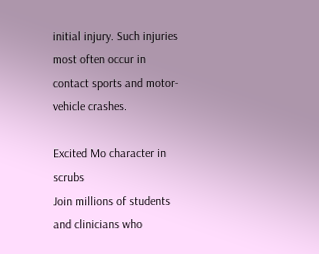initial injury. Such injuries most often occur in contact sports and motor-vehicle crashes.

Excited Mo character in scrubs
Join millions of students and clinicians who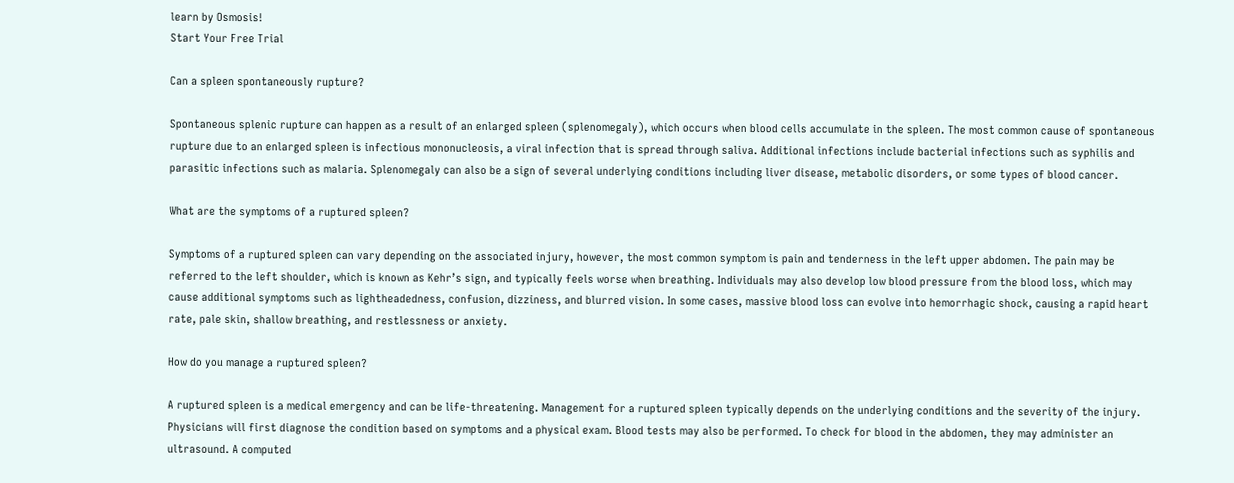learn by Osmosis!
Start Your Free Trial

Can a spleen spontaneously rupture?

Spontaneous splenic rupture can happen as a result of an enlarged spleen (splenomegaly), which occurs when blood cells accumulate in the spleen. The most common cause of spontaneous rupture due to an enlarged spleen is infectious mononucleosis, a viral infection that is spread through saliva. Additional infections include bacterial infections such as syphilis and parasitic infections such as malaria. Splenomegaly can also be a sign of several underlying conditions including liver disease, metabolic disorders, or some types of blood cancer.

What are the symptoms of a ruptured spleen?

Symptoms of a ruptured spleen can vary depending on the associated injury, however, the most common symptom is pain and tenderness in the left upper abdomen. The pain may be referred to the left shoulder, which is known as Kehr’s sign, and typically feels worse when breathing. Individuals may also develop low blood pressure from the blood loss, which may cause additional symptoms such as lightheadedness, confusion, dizziness, and blurred vision. In some cases, massive blood loss can evolve into hemorrhagic shock, causing a rapid heart rate, pale skin, shallow breathing, and restlessness or anxiety.

How do you manage a ruptured spleen?

A ruptured spleen is a medical emergency and can be life-threatening. Management for a ruptured spleen typically depends on the underlying conditions and the severity of the injury. Physicians will first diagnose the condition based on symptoms and a physical exam. Blood tests may also be performed. To check for blood in the abdomen, they may administer an ultrasound. A computed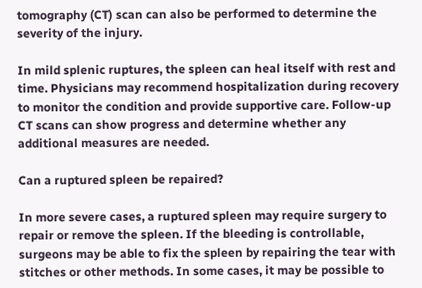tomography (CT) scan can also be performed to determine the severity of the injury.

In mild splenic ruptures, the spleen can heal itself with rest and time. Physicians may recommend hospitalization during recovery to monitor the condition and provide supportive care. Follow-up CT scans can show progress and determine whether any additional measures are needed.

Can a ruptured spleen be repaired?

In more severe cases, a ruptured spleen may require surgery to repair or remove the spleen. If the bleeding is controllable, surgeons may be able to fix the spleen by repairing the tear with stitches or other methods. In some cases, it may be possible to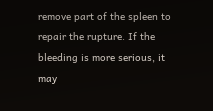remove part of the spleen to repair the rupture. If the bleeding is more serious, it may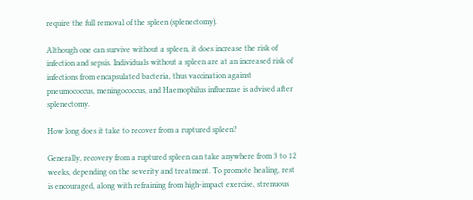require the full removal of the spleen (splenectomy).

Although one can survive without a spleen, it does increase the risk of infection and sepsis. Individuals without a spleen are at an increased risk of infections from encapsulated bacteria, thus vaccination against pneumococcus, meningococcus, and Haemophilus influenzae is advised after splenectomy.

How long does it take to recover from a ruptured spleen?

Generally, recovery from a ruptured spleen can take anywhere from 3 to 12 weeks, depending on the severity and treatment. To promote healing, rest is encouraged, along with refraining from high-impact exercise, strenuous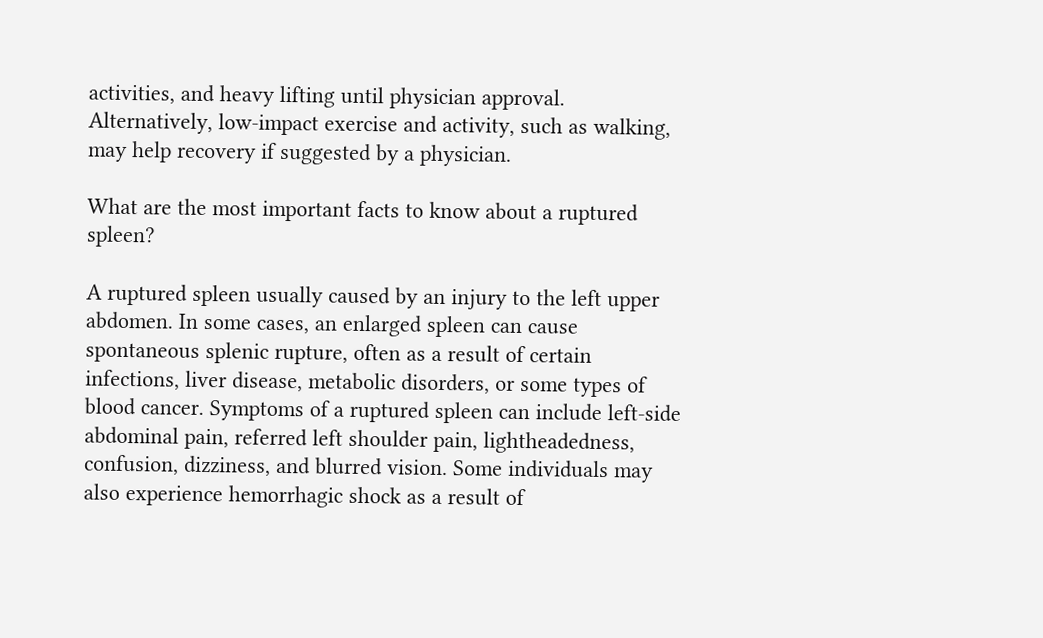activities, and heavy lifting until physician approval. Alternatively, low-impact exercise and activity, such as walking, may help recovery if suggested by a physician.

What are the most important facts to know about a ruptured spleen?

A ruptured spleen usually caused by an injury to the left upper abdomen. In some cases, an enlarged spleen can cause spontaneous splenic rupture, often as a result of certain infections, liver disease, metabolic disorders, or some types of blood cancer. Symptoms of a ruptured spleen can include left-side abdominal pain, referred left shoulder pain, lightheadedness, confusion, dizziness, and blurred vision. Some individuals may also experience hemorrhagic shock as a result of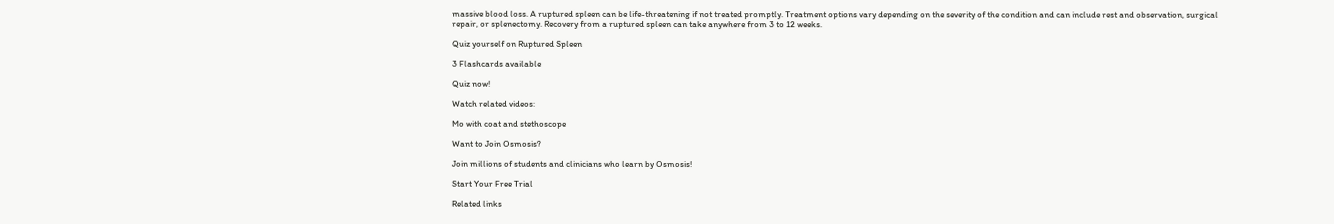massive blood loss. A ruptured spleen can be life-threatening if not treated promptly. Treatment options vary depending on the severity of the condition and can include rest and observation, surgical repair, or splenectomy. Recovery from a ruptured spleen can take anywhere from 3 to 12 weeks.

Quiz yourself on Ruptured Spleen

3 Flashcards available

Quiz now!

Watch related videos:

Mo with coat and stethoscope

Want to Join Osmosis?

Join millions of students and clinicians who learn by Osmosis!

Start Your Free Trial

Related links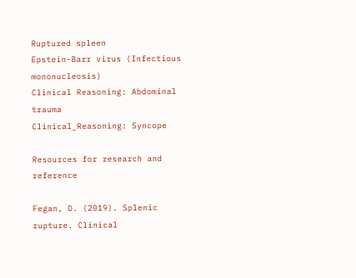Ruptured spleen
Epstein-Barr virus (Infectious mononucleosis)
Clinical Reasoning: Abdominal trauma
Clinical_Reasoning: Syncope

Resources for research and reference

Fegan, D. (2019). Splenic rupture. Clinical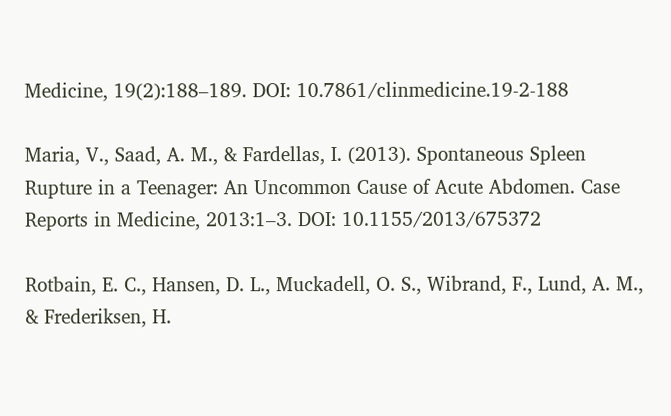Medicine, 19(2):188–189. DOI: 10.7861/clinmedicine.19-2-188

Maria, V., Saad, A. M., & Fardellas, I. (2013). Spontaneous Spleen Rupture in a Teenager: An Uncommon Cause of Acute Abdomen. Case Reports in Medicine, 2013:1–3. DOI: 10.1155/2013/675372

Rotbain, E. C., Hansen, D. L., Muckadell, O. S., Wibrand, F., Lund, A. M., & Frederiksen, H.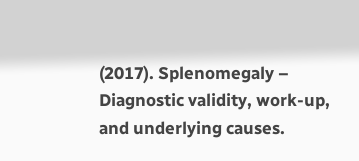(2017). Splenomegaly – Diagnostic validity, work-up, and underlying causes.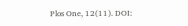Plos One, 12(11). DOI: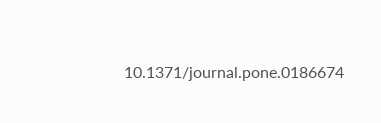10.1371/journal.pone.0186674